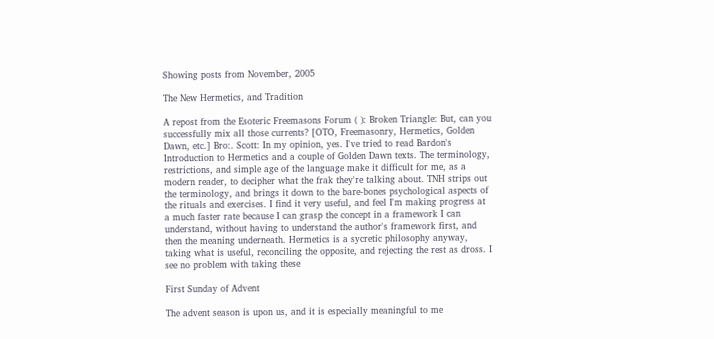Showing posts from November, 2005

The New Hermetics, and Tradition

A repost from the Esoteric Freemasons Forum ( ): Broken Triangle: But, can you successfully mix all those currents? [OTO, Freemasonry, Hermetics, Golden Dawn, etc.] Bro:. Scott: In my opinion, yes. I've tried to read Bardon's Introduction to Hermetics and a couple of Golden Dawn texts. The terminology, restrictions, and simple age of the language make it difficult for me, as a modern reader, to decipher what the frak they're talking about. TNH strips out the terminology, and brings it down to the bare-bones psychological aspects of the rituals and exercises. I find it very useful, and feel I'm making progress at a much faster rate because I can grasp the concept in a framework I can understand, without having to understand the author's framework first, and then the meaning underneath. Hermetics is a sycretic philosophy anyway, taking what is useful, reconciling the opposite, and rejecting the rest as dross. I see no problem with taking these

First Sunday of Advent

The advent season is upon us, and it is especially meaningful to me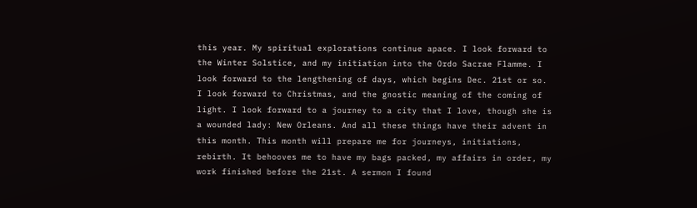this year. My spiritual explorations continue apace. I look forward to the Winter Solstice, and my initiation into the Ordo Sacrae Flamme. I look forward to the lengthening of days, which begins Dec. 21st or so. I look forward to Christmas, and the gnostic meaning of the coming of light. I look forward to a journey to a city that I love, though she is a wounded lady: New Orleans. And all these things have their advent in this month. This month will prepare me for journeys, initiations, rebirth. It behooves me to have my bags packed, my affairs in order, my work finished before the 21st. A sermon I found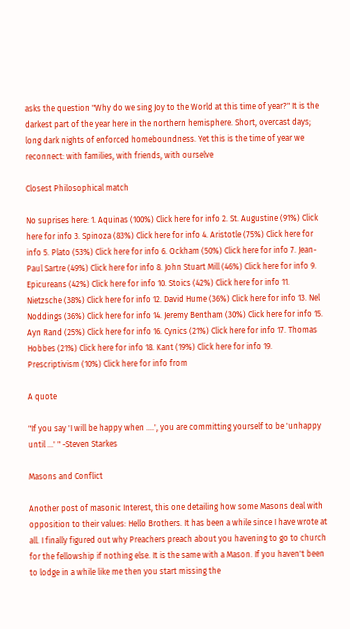asks the question "Why do we sing Joy to the World at this time of year?" It is the darkest part of the year here in the northern hemisphere. Short, overcast days; long dark nights of enforced homeboundness. Yet this is the time of year we reconnect: with families, with friends, with ourselve

Closest Philosophical match

No suprises here: 1. Aquinas (100%) Click here for info 2. St. Augustine (91%) Click here for info 3. Spinoza (83%) Click here for info 4. Aristotle (75%) Click here for info 5. Plato (53%) Click here for info 6. Ockham (50%) Click here for info 7. Jean-Paul Sartre (49%) Click here for info 8. John Stuart Mill (46%) Click here for info 9. Epicureans (42%) Click here for info 10. Stoics (42%) Click here for info 11. Nietzsche (38%) Click here for info 12. David Hume (36%) Click here for info 13. Nel Noddings (36%) Click here for info 14. Jeremy Bentham (30%) Click here for info 15. Ayn Rand (25%) Click here for info 16. Cynics (21%) Click here for info 17. Thomas Hobbes (21%) Click here for info 18. Kant (19%) Click here for info 19. Prescriptivism (10%) Click here for info from

A quote

"If you say 'I will be happy when ....', you are committing yourself to be 'unhappy until ...' " -Steven Starkes

Masons and Conflict

Another post of masonic Interest, this one detailing how some Masons deal with opposition to their values: Hello Brothers. It has been a while since I have wrote at all. I finally figured out why Preachers preach about you havening to go to church for the fellowship if nothing else. It is the same with a Mason. If you haven't been to lodge in a while like me then you start missing the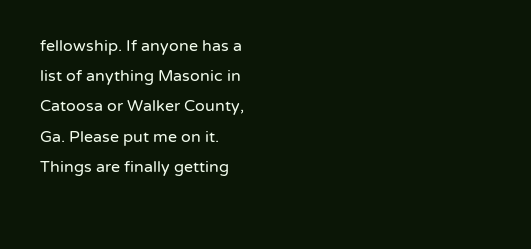fellowship. If anyone has a list of anything Masonic in Catoosa or Walker County, Ga. Please put me on it. Things are finally getting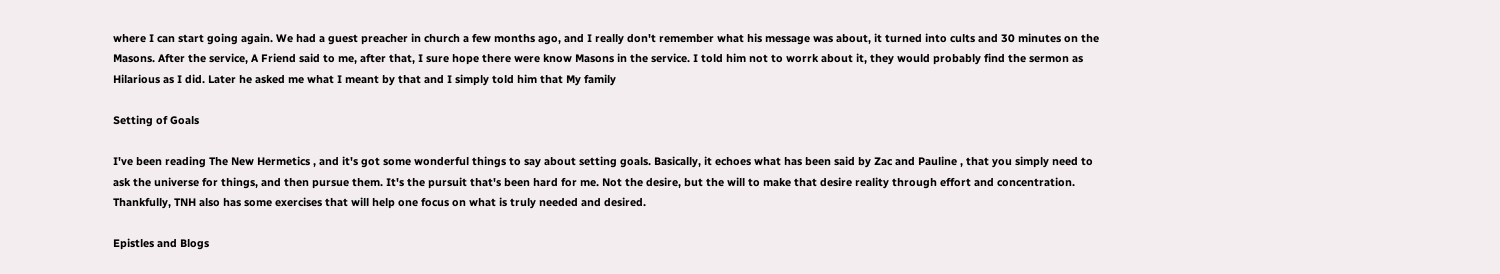where I can start going again. We had a guest preacher in church a few months ago, and I really don't remember what his message was about, it turned into cults and 30 minutes on the Masons. After the service, A Friend said to me, after that, I sure hope there were know Masons in the service. I told him not to worrk about it, they would probably find the sermon as Hilarious as I did. Later he asked me what I meant by that and I simply told him that My family

Setting of Goals

I've been reading The New Hermetics , and it's got some wonderful things to say about setting goals. Basically, it echoes what has been said by Zac and Pauline , that you simply need to ask the universe for things, and then pursue them. It's the pursuit that's been hard for me. Not the desire, but the will to make that desire reality through effort and concentration. Thankfully, TNH also has some exercises that will help one focus on what is truly needed and desired.

Epistles and Blogs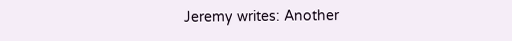Jeremy writes: Another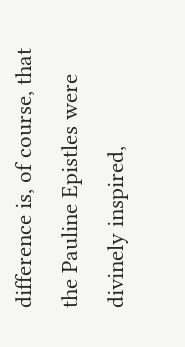difference is, of course, that the Pauline Epistles were divinely inspired,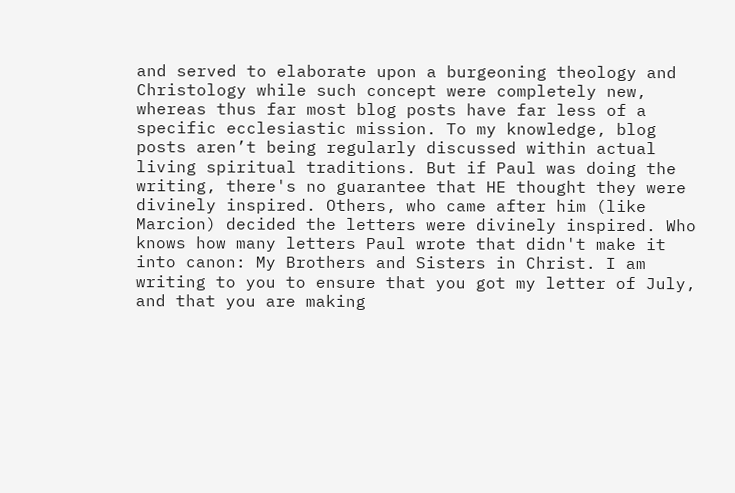and served to elaborate upon a burgeoning theology and Christology while such concept were completely new, whereas thus far most blog posts have far less of a specific ecclesiastic mission. To my knowledge, blog posts aren’t being regularly discussed within actual living spiritual traditions. But if Paul was doing the writing, there's no guarantee that HE thought they were divinely inspired. Others, who came after him (like Marcion) decided the letters were divinely inspired. Who knows how many letters Paul wrote that didn't make it into canon: My Brothers and Sisters in Christ. I am writing to you to ensure that you got my letter of July, and that you are making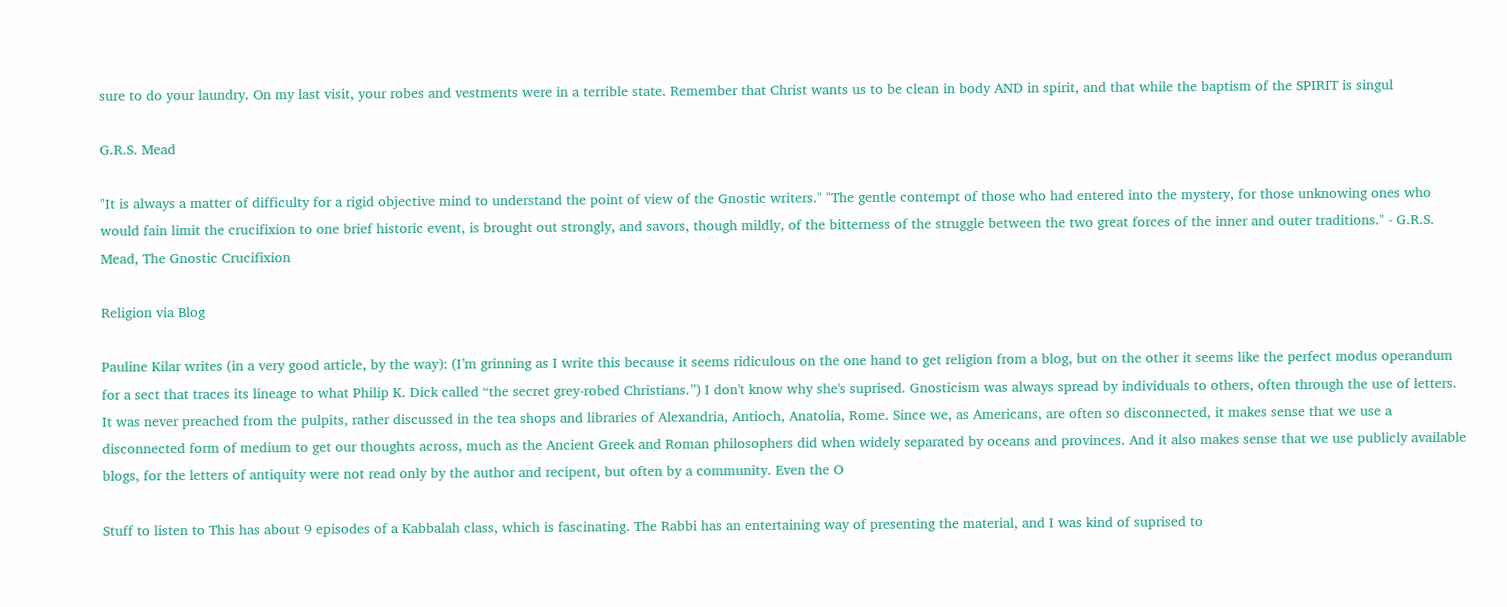sure to do your laundry. On my last visit, your robes and vestments were in a terrible state. Remember that Christ wants us to be clean in body AND in spirit, and that while the baptism of the SPIRIT is singul

G.R.S. Mead

"It is always a matter of difficulty for a rigid objective mind to understand the point of view of the Gnostic writers." "The gentle contempt of those who had entered into the mystery, for those unknowing ones who would fain limit the crucifixion to one brief historic event, is brought out strongly, and savors, though mildly, of the bitterness of the struggle between the two great forces of the inner and outer traditions." - G.R.S. Mead, The Gnostic Crucifixion

Religion via Blog

Pauline Kilar writes (in a very good article, by the way): (I’m grinning as I write this because it seems ridiculous on the one hand to get religion from a blog, but on the other it seems like the perfect modus operandum for a sect that traces its lineage to what Philip K. Dick called “the secret grey-robed Christians.”) I don't know why she's suprised. Gnosticism was always spread by individuals to others, often through the use of letters. It was never preached from the pulpits, rather discussed in the tea shops and libraries of Alexandria, Antioch, Anatolia, Rome. Since we, as Americans, are often so disconnected, it makes sense that we use a disconnected form of medium to get our thoughts across, much as the Ancient Greek and Roman philosophers did when widely separated by oceans and provinces. And it also makes sense that we use publicly available blogs, for the letters of antiquity were not read only by the author and recipent, but often by a community. Even the O

Stuff to listen to This has about 9 episodes of a Kabbalah class, which is fascinating. The Rabbi has an entertaining way of presenting the material, and I was kind of suprised to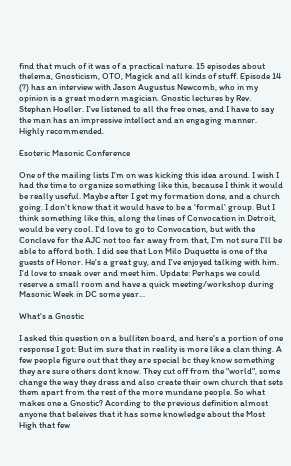find that much of it was of a practical nature. 15 episodes about thelema, Gnosticism, OTO, Magick and all kinds of stuff. Episode 14 (?) has an interview with Jason Augustus Newcomb, who in my opinion is a great modern magician. Gnostic lectures by Rev. Stephan Hoeller. I've listened to all the free ones, and I have to say the man has an impressive intellect and an engaging manner. Highly recommended.

Esoteric Masonic Conference

One of the mailing lists I'm on was kicking this idea around. I wish I had the time to organize something like this, because I think it would be really useful. Maybe after I get my formation done, and a church going. I don't know that it would have to be a 'formal' group. But I think something like this, along the lines of Convocation in Detroit, would be very cool. I'd love to go to Convocation, but with the Conclave for the AJC not too far away from that, I'm not sure I'll be able to afford both. I did see that Lon Milo Duquette is one of the guests of Honor. He's a great guy, and I've enjoyed talking with him. I'd love to sneak over and meet him. Update: Perhaps we could reserve a small room and have a quick meeting/workshop during Masonic Week in DC some year...

What's a Gnostic

I asked this question on a bulliten board, and here's a portion of one response I got: But im sure that in reality is more like a clan thing. A few people figure out that they are special bc they know something they are sure others dont know. They cut off from the "world", some change the way they dress and also create their own church that sets them apart from the rest of the more mundane people. So what makes one a Gnostic? Acording to the previous definition almost anyone that beleives that it has some knowledge about the Most High that few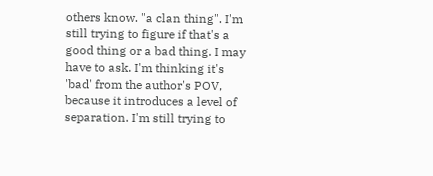others know. "a clan thing". I'm still trying to figure if that's a good thing or a bad thing. I may have to ask. I'm thinking it's 'bad' from the author's POV, because it introduces a level of separation. I'm still trying to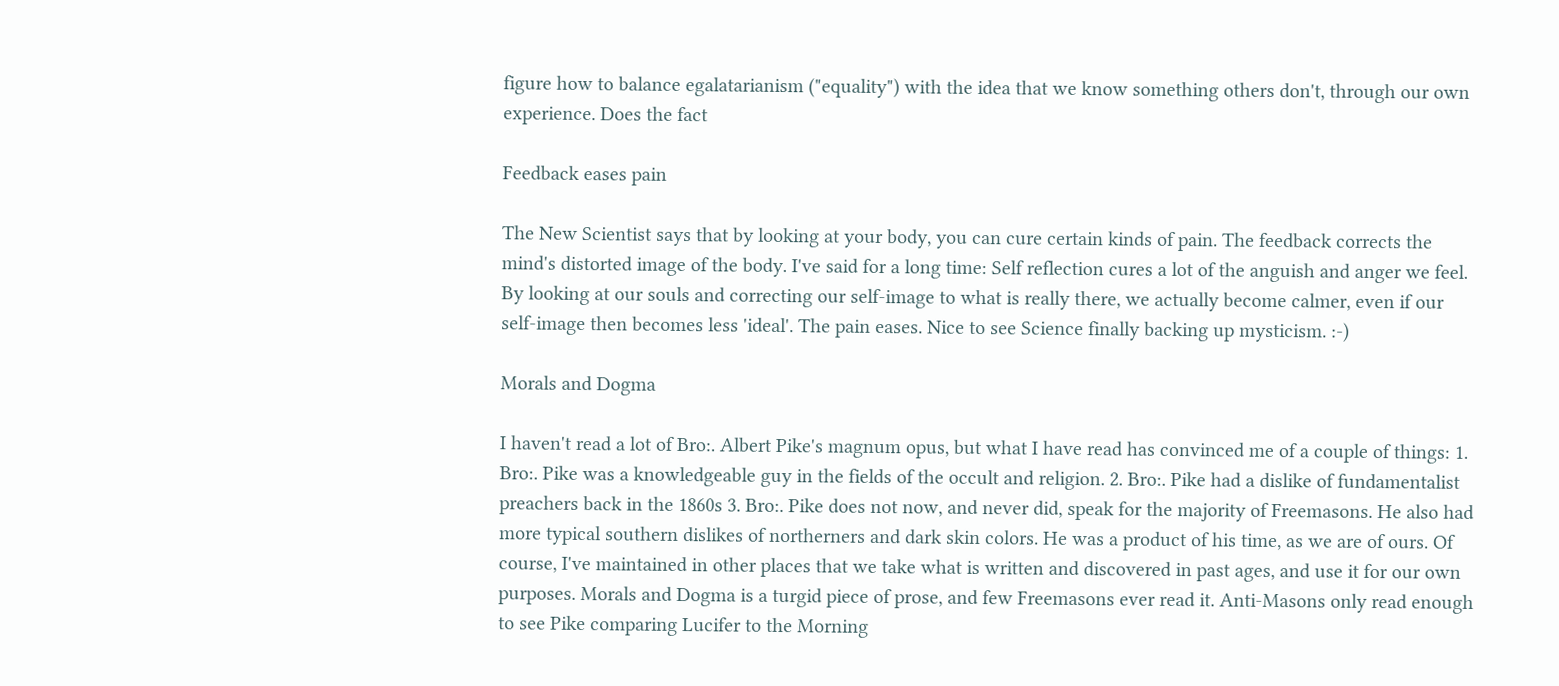figure how to balance egalatarianism ("equality") with the idea that we know something others don't, through our own experience. Does the fact

Feedback eases pain

The New Scientist says that by looking at your body, you can cure certain kinds of pain. The feedback corrects the mind's distorted image of the body. I've said for a long time: Self reflection cures a lot of the anguish and anger we feel. By looking at our souls and correcting our self-image to what is really there, we actually become calmer, even if our self-image then becomes less 'ideal'. The pain eases. Nice to see Science finally backing up mysticism. :-)

Morals and Dogma

I haven't read a lot of Bro:. Albert Pike's magnum opus, but what I have read has convinced me of a couple of things: 1. Bro:. Pike was a knowledgeable guy in the fields of the occult and religion. 2. Bro:. Pike had a dislike of fundamentalist preachers back in the 1860s 3. Bro:. Pike does not now, and never did, speak for the majority of Freemasons. He also had more typical southern dislikes of northerners and dark skin colors. He was a product of his time, as we are of ours. Of course, I've maintained in other places that we take what is written and discovered in past ages, and use it for our own purposes. Morals and Dogma is a turgid piece of prose, and few Freemasons ever read it. Anti-Masons only read enough to see Pike comparing Lucifer to the Morning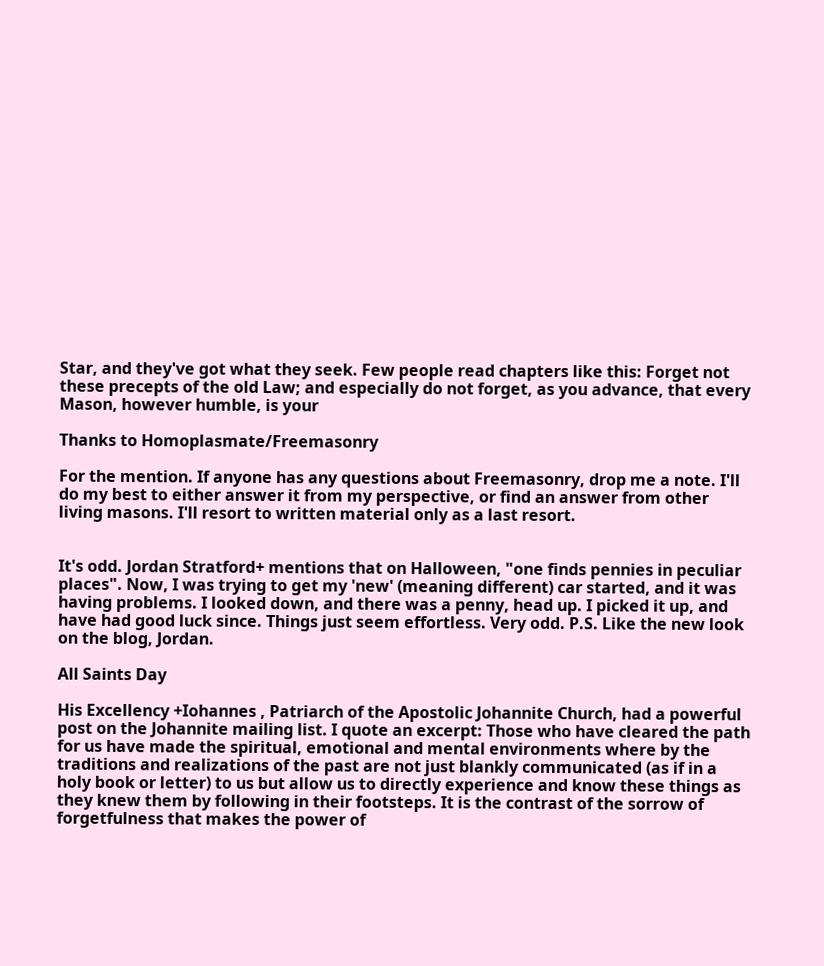Star, and they've got what they seek. Few people read chapters like this: Forget not these precepts of the old Law; and especially do not forget, as you advance, that every Mason, however humble, is your

Thanks to Homoplasmate/Freemasonry

For the mention. If anyone has any questions about Freemasonry, drop me a note. I'll do my best to either answer it from my perspective, or find an answer from other living masons. I'll resort to written material only as a last resort.


It's odd. Jordan Stratford+ mentions that on Halloween, "one finds pennies in peculiar places". Now, I was trying to get my 'new' (meaning different) car started, and it was having problems. I looked down, and there was a penny, head up. I picked it up, and have had good luck since. Things just seem effortless. Very odd. P.S. Like the new look on the blog, Jordan.

All Saints Day

His Excellency +Iohannes , Patriarch of the Apostolic Johannite Church, had a powerful post on the Johannite mailing list. I quote an excerpt: Those who have cleared the path for us have made the spiritual, emotional and mental environments where by the traditions and realizations of the past are not just blankly communicated (as if in a holy book or letter) to us but allow us to directly experience and know these things as they knew them by following in their footsteps. It is the contrast of the sorrow of forgetfulness that makes the power of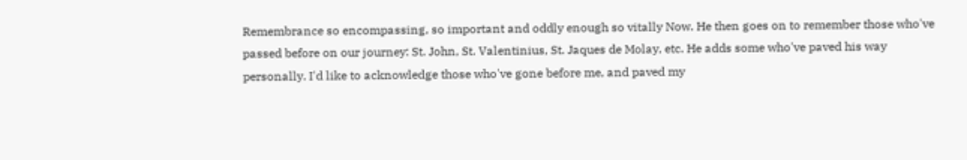Remembrance so encompassing, so important and oddly enough so vitally Now. He then goes on to remember those who've passed before on our journey: St. John, St. Valentinius, St. Jaques de Molay, etc. He adds some who've paved his way personally. I'd like to acknowledge those who've gone before me, and paved my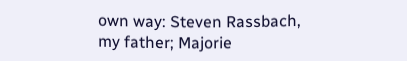own way: Steven Rassbach, my father; Majorie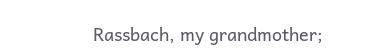Rassbach, my grandmother;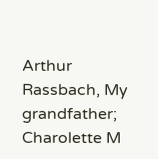Arthur Rassbach, My grandfather; Charolette M